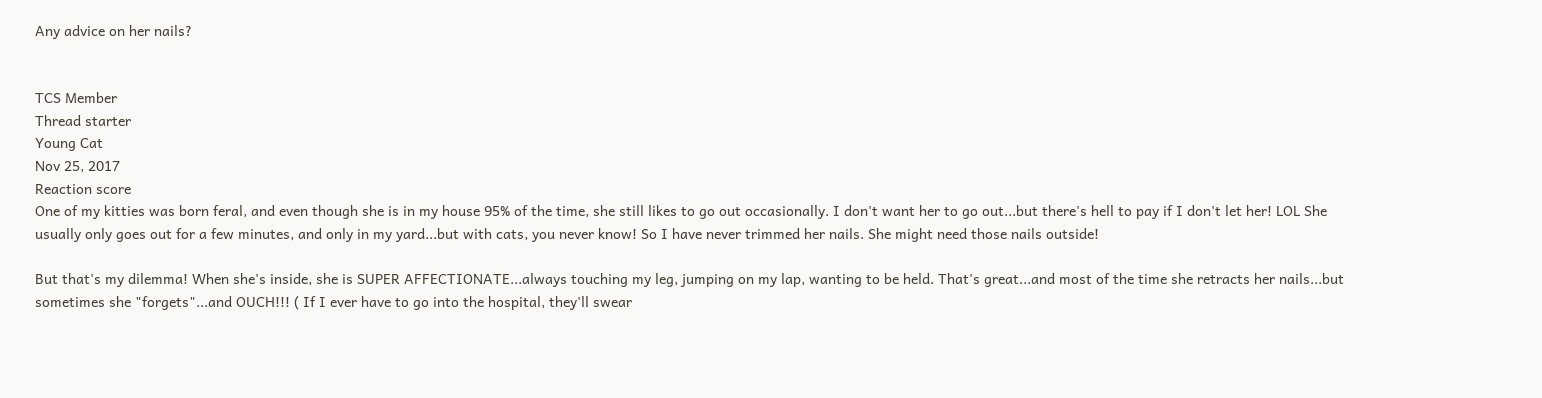Any advice on her nails?


TCS Member
Thread starter
Young Cat
Nov 25, 2017
Reaction score
One of my kitties was born feral, and even though she is in my house 95% of the time, she still likes to go out occasionally. I don't want her to go out...but there's hell to pay if I don't let her! LOL She usually only goes out for a few minutes, and only in my yard...but with cats, you never know! So I have never trimmed her nails. She might need those nails outside!

But that's my dilemma! When she's inside, she is SUPER AFFECTIONATE...always touching my leg, jumping on my lap, wanting to be held. That's great...and most of the time she retracts her nails...but sometimes she "forgets"...and OUCH!!! ( If I ever have to go into the hospital, they'll swear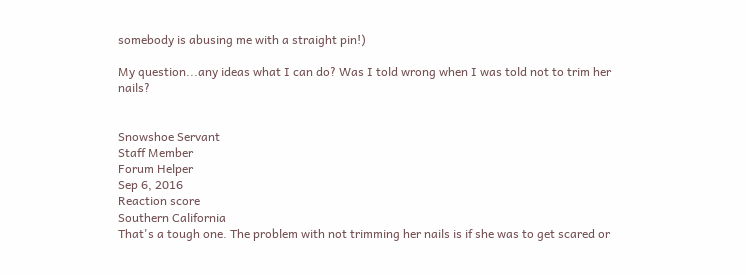somebody is abusing me with a straight pin!)

My question...any ideas what I can do? Was I told wrong when I was told not to trim her nails?


Snowshoe Servant
Staff Member
Forum Helper
Sep 6, 2016
Reaction score
Southern California
That's a tough one. The problem with not trimming her nails is if she was to get scared or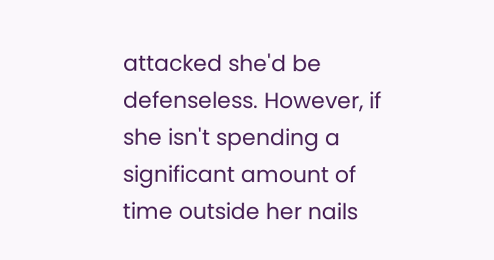attacked she'd be defenseless. However, if she isn't spending a significant amount of time outside her nails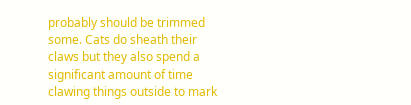probably should be trimmed some. Cats do sheath their claws but they also spend a significant amount of time clawing things outside to mark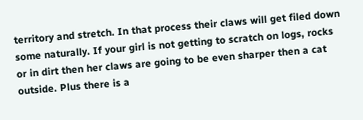territory and stretch. In that process their claws will get filed down some naturally. If your girl is not getting to scratch on logs, rocks or in dirt then her claws are going to be even sharper then a cat outside. Plus there is a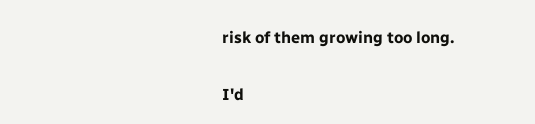risk of them growing too long.

I'd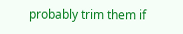probably trim them if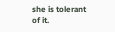she is tolerant of it.